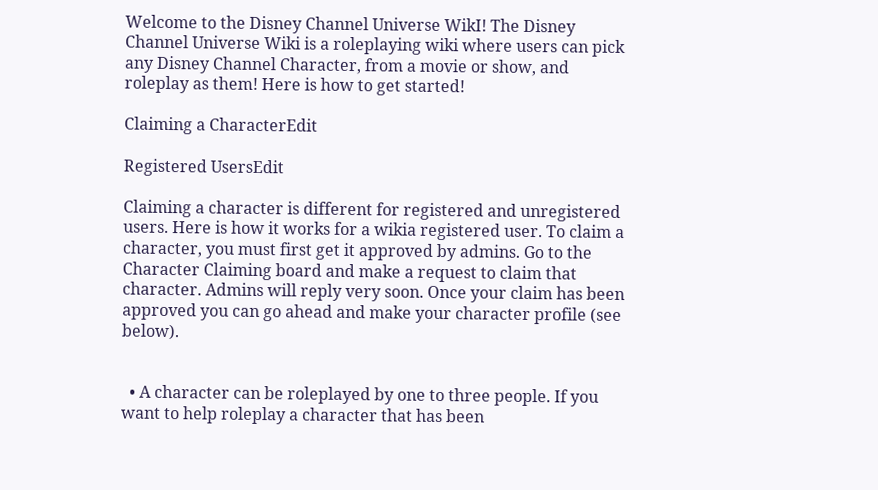Welcome to the Disney Channel Universe WikI! The Disney Channel Universe Wiki is a roleplaying wiki where users can pick any Disney Channel Character, from a movie or show, and roleplay as them! Here is how to get started!

Claiming a CharacterEdit

Registered UsersEdit

Claiming a character is different for registered and unregistered users. Here is how it works for a wikia registered user. To claim a character, you must first get it approved by admins. Go to the Character Claiming board and make a request to claim that character. Admins will reply very soon. Once your claim has been approved you can go ahead and make your character profile (see below).


  • A character can be roleplayed by one to three people. If you want to help roleplay a character that has been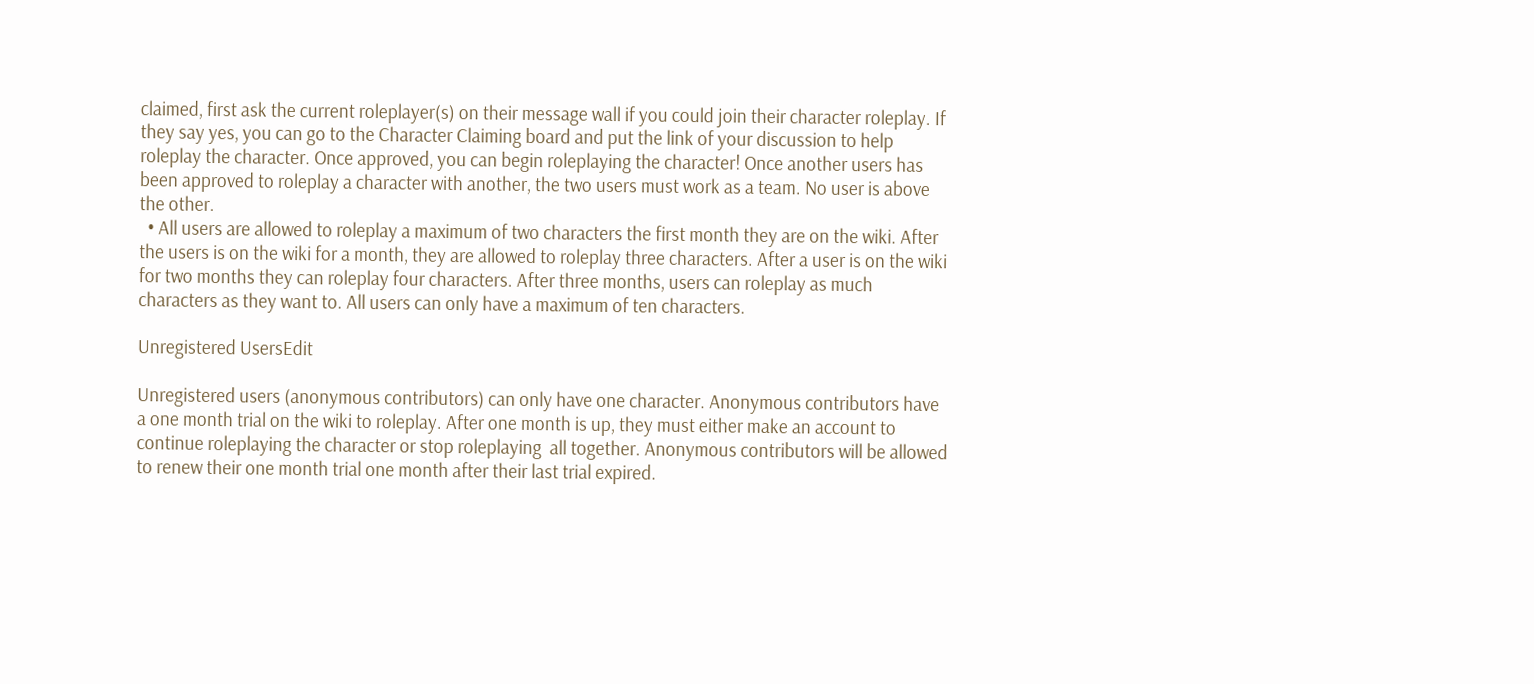claimed, first ask the current roleplayer(s) on their message wall if you could join their character roleplay. If they say yes, you can go to the Character Claiming board and put the link of your discussion to help roleplay the character. Once approved, you can begin roleplaying the character! Once another users has been approved to roleplay a character with another, the two users must work as a team. No user is above the other.
  • All users are allowed to roleplay a maximum of two characters the first month they are on the wiki. After the users is on the wiki for a month, they are allowed to roleplay three characters. After a user is on the wiki for two months they can roleplay four characters. After three months, users can roleplay as much characters as they want to. All users can only have a maximum of ten characters.

Unregistered UsersEdit

Unregistered users (anonymous contributors) can only have one character. Anonymous contributors have a one month trial on the wiki to roleplay. After one month is up, they must either make an account to continue roleplaying the character or stop roleplaying  all together. Anonymous contributors will be allowed to renew their one month trial one month after their last trial expired.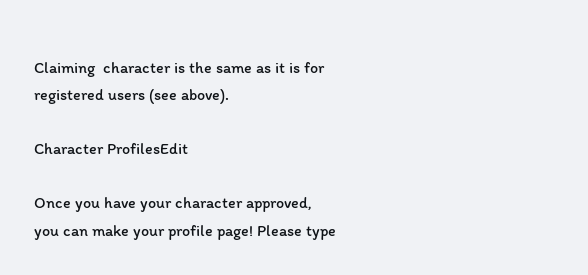Claiming  character is the same as it is for registered users (see above).

Character ProfilesEdit

Once you have your character approved, you can make your profile page! Please type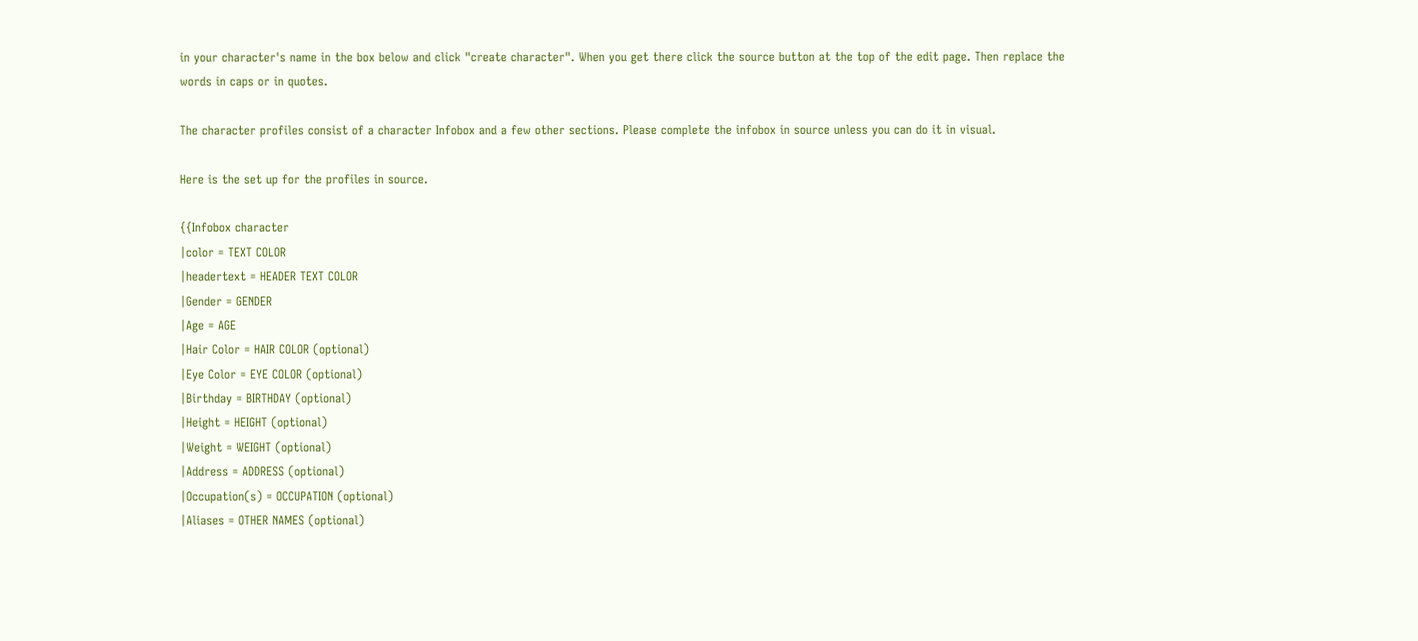in your character's name in the box below and click "create character". When you get there click the source button at the top of the edit page. Then replace the words in caps or in quotes.

The character profiles consist of a character Infobox and a few other sections. Please complete the infobox in source unless you can do it in visual.

Here is the set up for the profiles in source.

{{Infobox character
|color = TEXT COLOR
|headertext = HEADER TEXT COLOR
|Gender = GENDER
|Age = AGE
|Hair Color = HAIR COLOR (optional)
|Eye Color = EYE COLOR (optional)
|Birthday = BIRTHDAY (optional)
|Height = HEIGHT (optional)
|Weight = WEIGHT (optional)
|Address = ADDRESS (optional)
|Occupation(s) = OCCUPATION (optional)
|Aliases = OTHER NAMES (optional)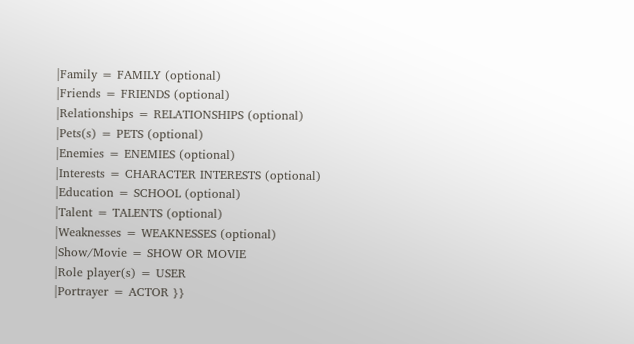|Family = FAMILY (optional)
|Friends = FRIENDS (optional)
|Relationships = RELATIONSHIPS (optional)
|Pets(s) = PETS (optional)
|Enemies = ENEMIES (optional)
|Interests = CHARACTER INTERESTS (optional)
|Education = SCHOOL (optional)
|Talent = TALENTS (optional)
|Weaknesses = WEAKNESSES (optional)
|Show/Movie = SHOW OR MOVIE
|Role player(s) = USER
|Portrayer = ACTOR }}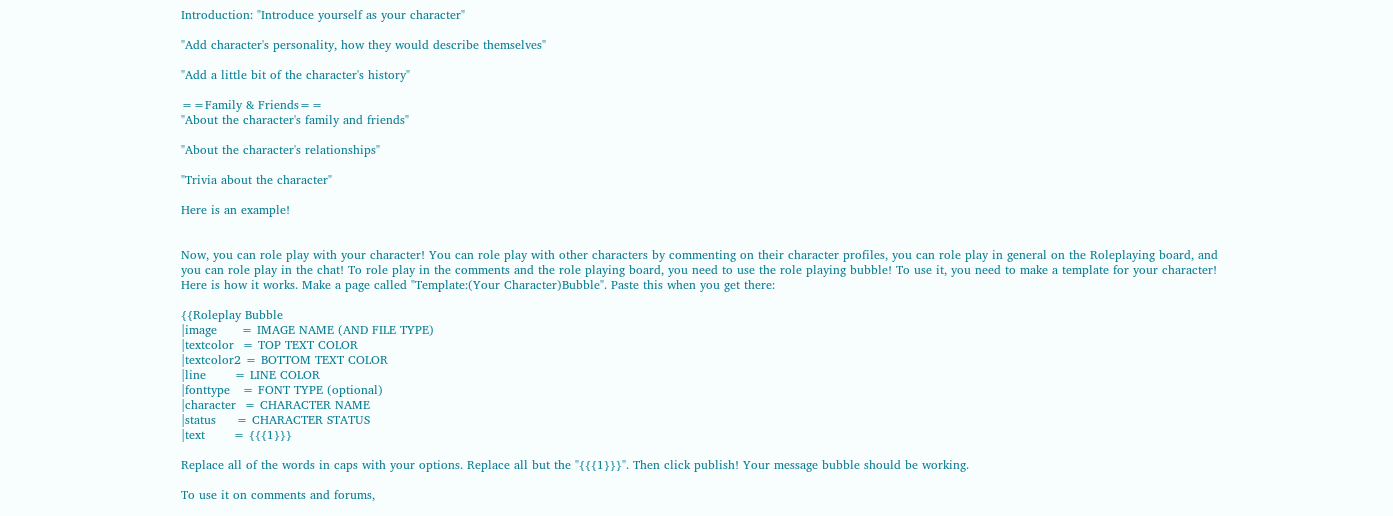Introduction: "Introduce yourself as your character"

"Add character's personality, how they would describe themselves"

"Add a little bit of the character's history"

==Family & Friends==
"About the character's family and friends"

"About the character's relationships"

"Trivia about the character"

Here is an example!


Now, you can role play with your character! You can role play with other characters by commenting on their character profiles, you can role play in general on the Roleplaying board, and you can role play in the chat! To role play in the comments and the role playing board, you need to use the role playing bubble! To use it, you need to make a template for your character! Here is how it works. Make a page called "Template:(Your Character)Bubble". Paste this when you get there:

{{Roleplay Bubble
|image      = IMAGE NAME (AND FILE TYPE)
|textcolor  = TOP TEXT COLOR
|textcolor2 = BOTTOM TEXT COLOR
|line       = LINE COLOR
|fonttype   = FONT TYPE (optional)
|character  = CHARACTER NAME
|status     = CHARACTER STATUS
|text       = {{{1}}}

Replace all of the words in caps with your options. Replace all but the "{{{1}}}". Then click publish! Your message bubble should be working.

To use it on comments and forums,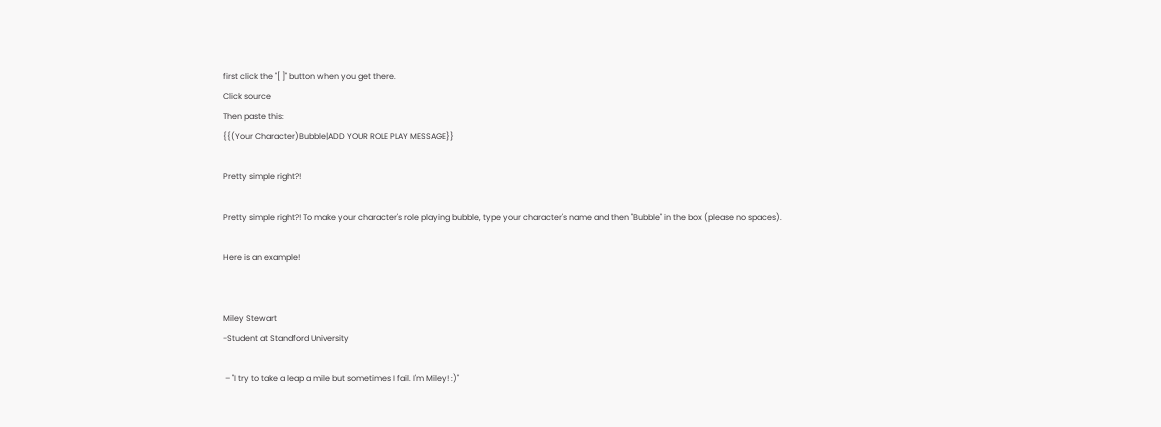first click the "[ ]" button when you get there.
Click source
Then paste this:
{{(Your Character)Bubble|ADD YOUR ROLE PLAY MESSAGE}}

Pretty simple right?!

Pretty simple right?! To make your character's role playing bubble, type your character's name and then "Bubble" in the box (please no spaces).

Here is an example!


Miley Stewart
-Student at Standford University

 – "I try to take a leap a mile but sometimes I fail. I'm Miley! :)"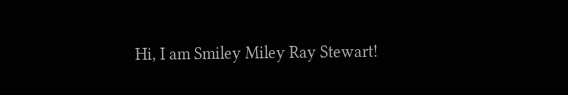Hi, I am Smiley Miley Ray Stewart!